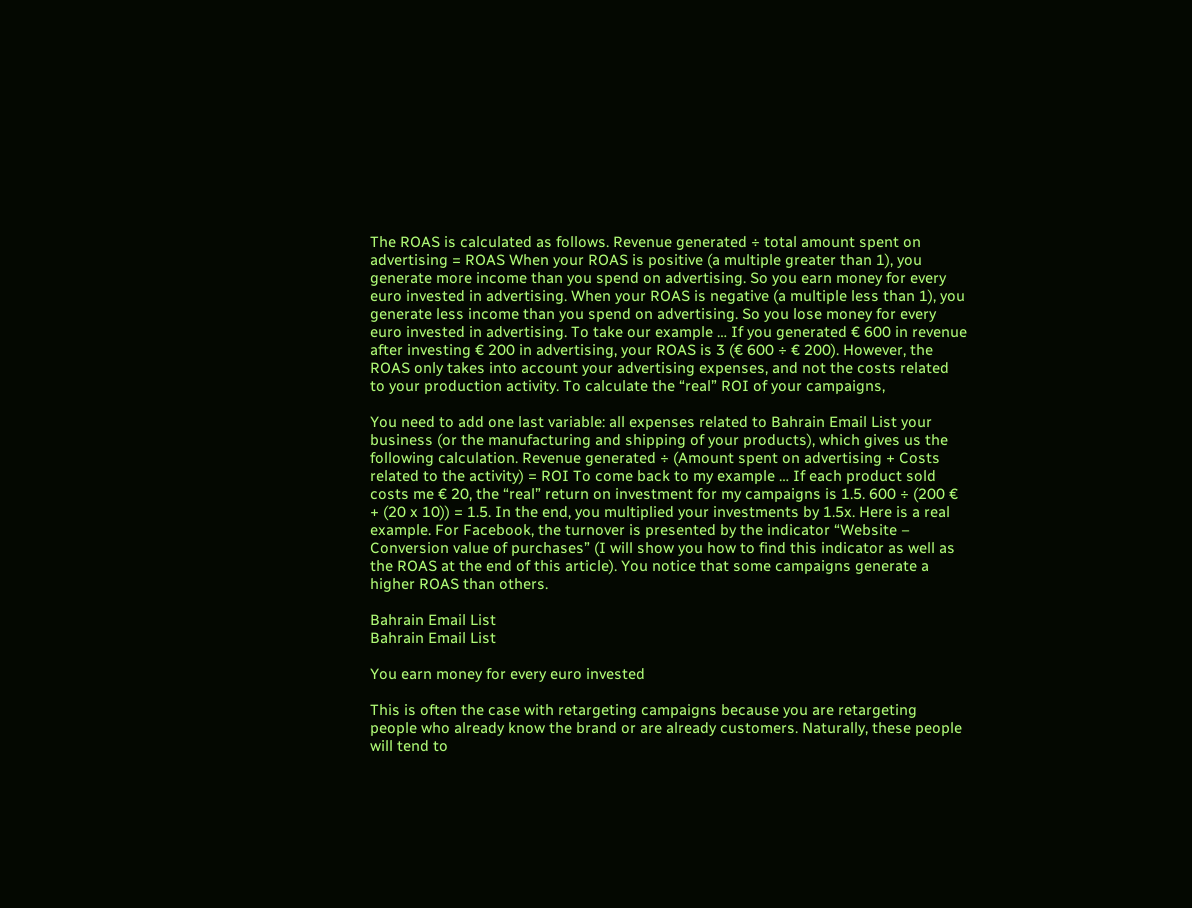The ROAS is calculated as follows. Revenue generated ÷ total amount spent on advertising = ROAS When your ROAS is positive (a multiple greater than 1), you generate more income than you spend on advertising. So you earn money for every euro invested in advertising. When your ROAS is negative (a multiple less than 1), you generate less income than you spend on advertising. So you lose money for every euro invested in advertising. To take our example … If you generated € 600 in revenue after investing € 200 in advertising, your ROAS is 3 (€ 600 ÷ € 200). However, the ROAS only takes into account your advertising expenses, and not the costs related to your production activity. To calculate the “real” ROI of your campaigns,

You need to add one last variable: all expenses related to Bahrain Email List your business (or the manufacturing and shipping of your products), which gives us the following calculation. Revenue generated ÷ (Amount spent on advertising + Costs related to the activity) = ROI To come back to my example … If each product sold costs me € 20, the “real” return on investment for my campaigns is 1.5. 600 ÷ (200 € + (20 x 10)) = 1.5. In the end, you multiplied your investments by 1.5x. Here is a real example. For Facebook, the turnover is presented by the indicator “Website – Conversion value of purchases” (I will show you how to find this indicator as well as the ROAS at the end of this article). You notice that some campaigns generate a higher ROAS than others.

Bahrain Email List
Bahrain Email List

You earn money for every euro invested

This is often the case with retargeting campaigns because you are retargeting people who already know the brand or are already customers. Naturally, these people will tend to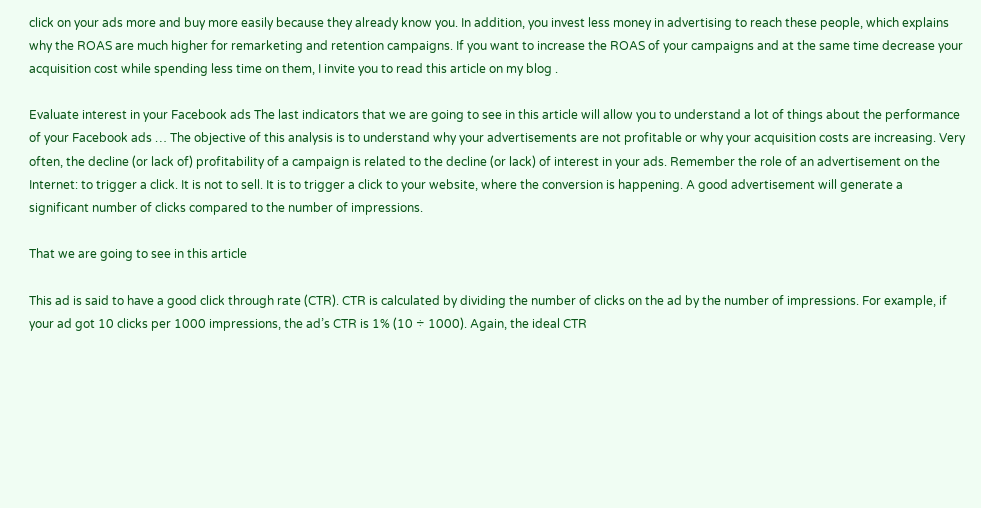click on your ads more and buy more easily because they already know you. In addition, you invest less money in advertising to reach these people, which explains why the ROAS are much higher for remarketing and retention campaigns. If you want to increase the ROAS of your campaigns and at the same time decrease your acquisition cost while spending less time on them, I invite you to read this article on my blog .

Evaluate interest in your Facebook ads The last indicators that we are going to see in this article will allow you to understand a lot of things about the performance of your Facebook ads … The objective of this analysis is to understand why your advertisements are not profitable or why your acquisition costs are increasing. Very often, the decline (or lack of) profitability of a campaign is related to the decline (or lack) of interest in your ads. Remember the role of an advertisement on the Internet: to trigger a click. It is not to sell. It is to trigger a click to your website, where the conversion is happening. A good advertisement will generate a significant number of clicks compared to the number of impressions.

That we are going to see in this article

This ad is said to have a good click through rate (CTR). CTR is calculated by dividing the number of clicks on the ad by the number of impressions. For example, if your ad got 10 clicks per 1000 impressions, the ad’s CTR is 1% (10 ÷ 1000). Again, the ideal CTR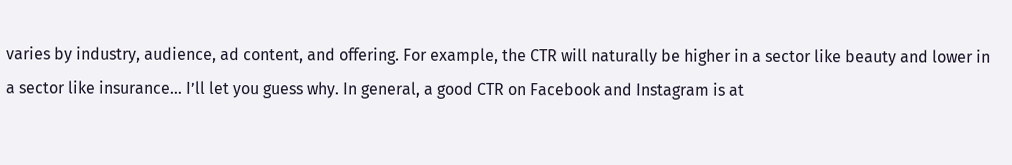varies by industry, audience, ad content, and offering. For example, the CTR will naturally be higher in a sector like beauty and lower in a sector like insurance… I’ll let you guess why. In general, a good CTR on Facebook and Instagram is at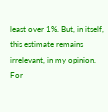least over 1%. But, in itself, this estimate remains irrelevant, in my opinion. For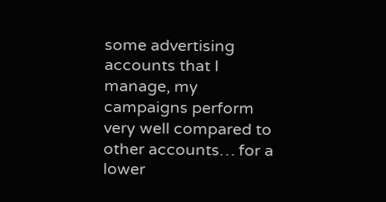some advertising accounts that I manage, my campaigns perform very well compared to other accounts… for a lower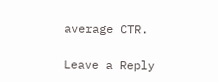average CTR.

Leave a Reply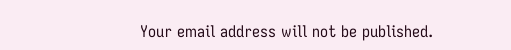Your email address will not be published.